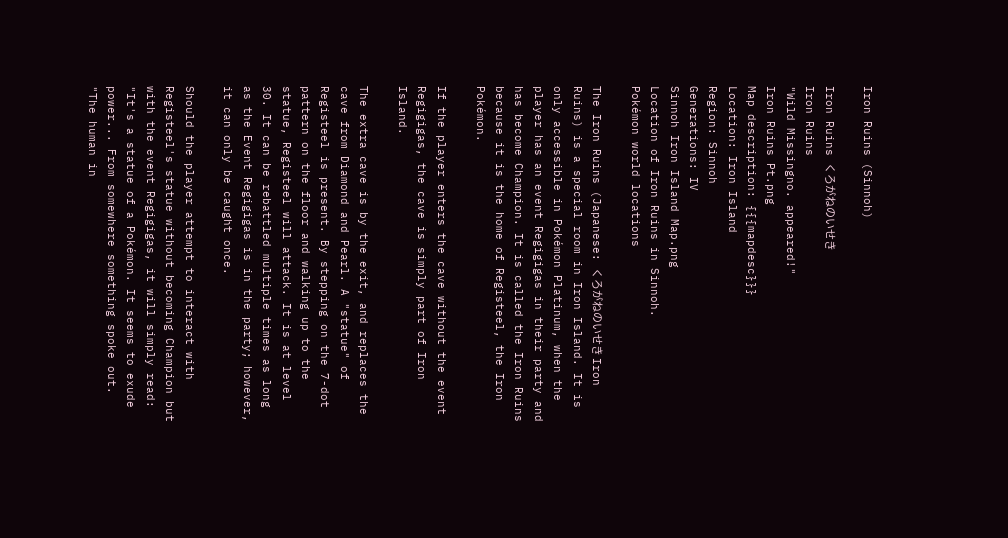Iron Ruins (Sinnoh)

Iron Ruins くろがねのいせき
Iron Ruins
"Wild Missingno. appeared!"
Iron Ruins Pt.png
Map description: {{{mapdesc}}}
Location: Iron Island
Region: Sinnoh
Generations: IV
Sinnoh Iron Island Map.png
Location of Iron Ruins in Sinnoh.
Pokémon world locations

The Iron Ruins (Japanese: くろがねのいせき Iron Ruins) is a special room in Iron Island. It is only accessible in Pokémon Platinum, when the player has an event Regigigas in their party and has become Champion. It is called the Iron Ruins because it is the home of Registeel, the Iron Pokémon.

If the player enters the cave without the event Regigigas, the cave is simply part of Iron Island.

The extra cave is by the exit, and replaces the cave from Diamond and Pearl. A "statue" of Registeel is present. By stepping on the 7-dot pattern on the floor and walking up to the statue, Registeel will attack. It is at level 30. It can be rebattled multiple times as long as the Event Regigigas is in the party; however, it can only be caught once.

Should the player attempt to interact with Registeel's statue without becoming Champion but with the event Regigigas, it will simply read: "It's a statue of a Pokémon. It seems to exude power... From somewhere something spoke out. "The human in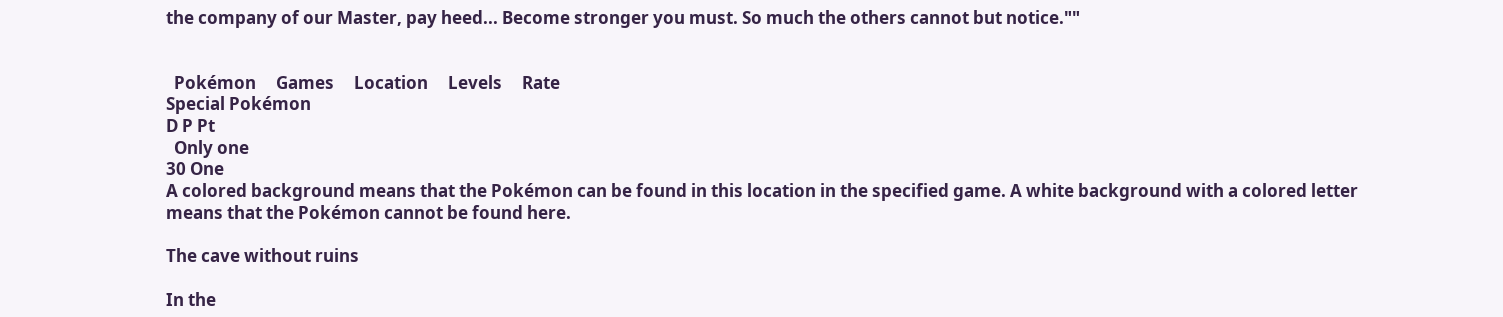the company of our Master, pay heed... Become stronger you must. So much the others cannot but notice.""


  Pokémon     Games     Location     Levels     Rate
Special Pokémon
D P Pt
  Only one
30 One
A colored background means that the Pokémon can be found in this location in the specified game. A white background with a colored letter means that the Pokémon cannot be found here.

The cave without ruins

In the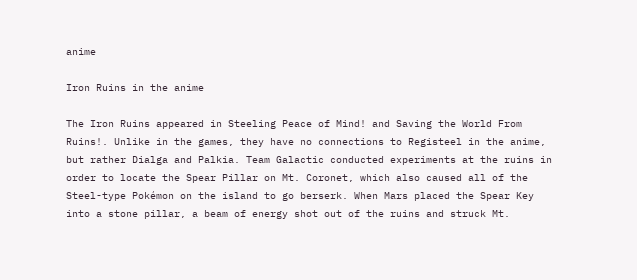anime

Iron Ruins in the anime

The Iron Ruins appeared in Steeling Peace of Mind! and Saving the World From Ruins!. Unlike in the games, they have no connections to Registeel in the anime, but rather Dialga and Palkia. Team Galactic conducted experiments at the ruins in order to locate the Spear Pillar on Mt. Coronet, which also caused all of the Steel-type Pokémon on the island to go berserk. When Mars placed the Spear Key into a stone pillar, a beam of energy shot out of the ruins and struck Mt.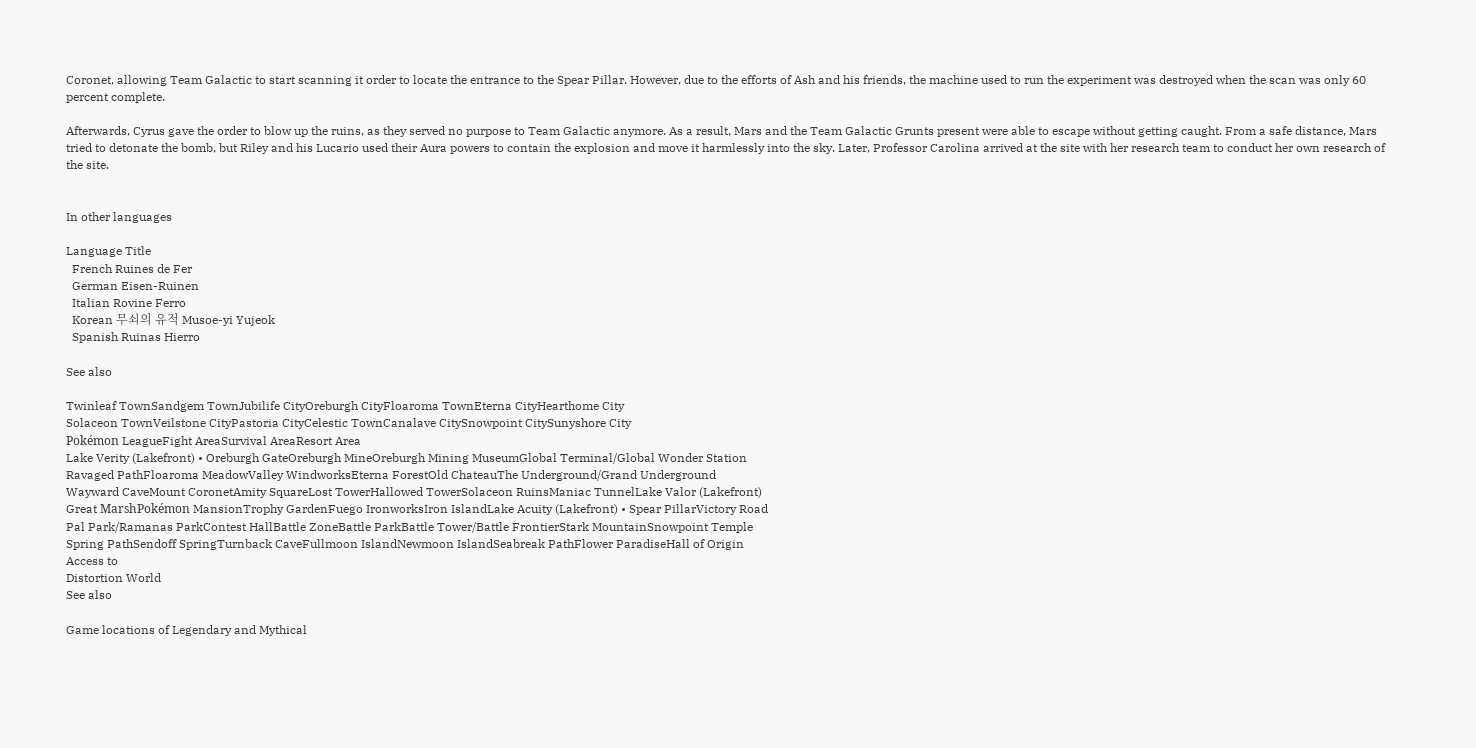Coronet, allowing Team Galactic to start scanning it order to locate the entrance to the Spear Pillar. However, due to the efforts of Ash and his friends, the machine used to run the experiment was destroyed when the scan was only 60 percent complete.

Afterwards, Cyrus gave the order to blow up the ruins, as they served no purpose to Team Galactic anymore. As a result, Mars and the Team Galactic Grunts present were able to escape without getting caught. From a safe distance, Mars tried to detonate the bomb, but Riley and his Lucario used their Aura powers to contain the explosion and move it harmlessly into the sky. Later, Professor Carolina arrived at the site with her research team to conduct her own research of the site.


In other languages

Language Title
  French Ruines de Fer
  German Eisen-Ruinen
  Italian Rovine Ferro
  Korean 무쇠의 유적 Musoe-yi Yujeok
  Spanish Ruinas Hierro

See also

Twinleaf TownSandgem TownJubilife CityOreburgh CityFloaroma TownEterna CityHearthome City
Solaceon TownVeilstone CityPastoria CityCelestic TownCanalave CitySnowpoint CitySunyshore City
Pokémon LeagueFight AreaSurvival AreaResort Area
Lake Verity (Lakefront) • Oreburgh GateOreburgh MineOreburgh Mining MuseumGlobal Terminal/Global Wonder Station
Ravaged PathFloaroma MeadowValley WindworksEterna ForestOld ChateauThe Underground/Grand Underground
Wayward CaveMount CoronetAmity SquareLost TowerHallowed TowerSolaceon RuinsManiac TunnelLake Valor (Lakefront)
Great MarshPokémon MansionTrophy GardenFuego IronworksIron IslandLake Acuity (Lakefront) • Spear PillarVictory Road
Pal Park/Ramanas ParkContest HallBattle ZoneBattle ParkBattle Tower/Battle FrontierStark MountainSnowpoint Temple
Spring PathSendoff SpringTurnback CaveFullmoon IslandNewmoon IslandSeabreak PathFlower ParadiseHall of Origin
Access to
Distortion World
See also

Game locations of Legendary and Mythical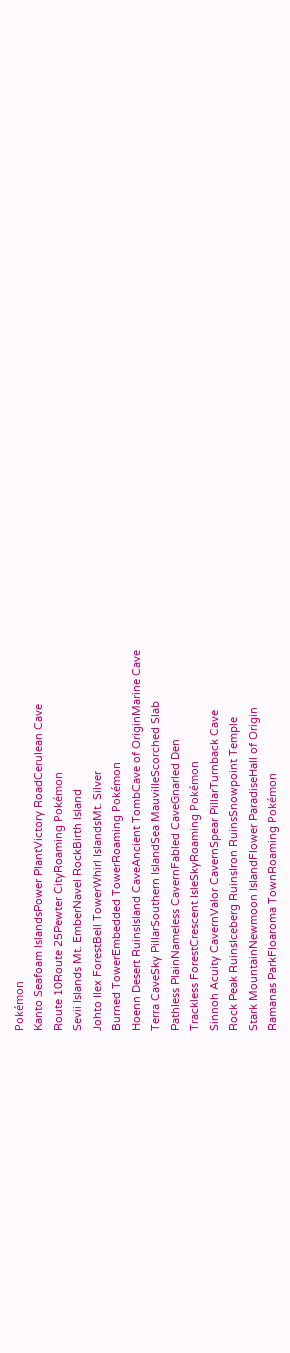Pokémon
Kanto Seafoam IslandsPower PlantVictory RoadCerulean Cave
Route 10Route 25Pewter CityRoaming Pokémon
Sevii Islands Mt. EmberNavel RockBirth Island
Johto Ilex ForestBell TowerWhirl IslandsMt. Silver
Burned TowerEmbedded TowerRoaming Pokémon
Hoenn Desert RuinsIsland CaveAncient TombCave of OriginMarine Cave
Terra CaveSky PillarSouthern IslandSea MauvilleScorched Slab
Pathless PlainNameless CavernFabled CaveGnarled Den
Trackless ForestCrescent IsleSkyRoaming Pokémon
Sinnoh Acuity CavernValor CavernSpear PillarTurnback Cave
Rock Peak RuinsIceberg RuinsIron RuinsSnowpoint Temple
Stark MountainNewmoon IslandFlower ParadiseHall of Origin
Ramanas ParkFloaroma TownRoaming Pokémon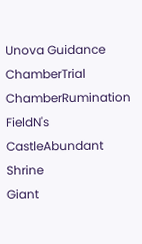Unova Guidance ChamberTrial ChamberRumination FieldN's CastleAbundant Shrine
Giant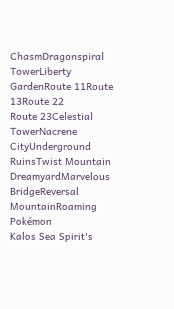ChasmDragonspiral TowerLiberty GardenRoute 11Route 13Route 22
Route 23Celestial TowerNacrene CityUnderground RuinsTwist Mountain
DreamyardMarvelous BridgeReversal MountainRoaming Pokémon
Kalos Sea Spirit's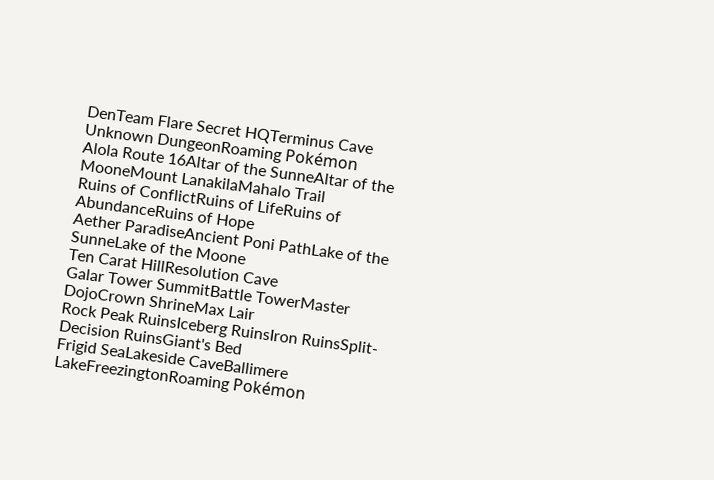DenTeam Flare Secret HQTerminus Cave
Unknown DungeonRoaming Pokémon
Alola Route 16Altar of the SunneAltar of the MooneMount LanakilaMahalo Trail
Ruins of ConflictRuins of LifeRuins of AbundanceRuins of Hope
Aether ParadiseAncient Poni PathLake of the SunneLake of the Moone
Ten Carat HillResolution Cave
Galar Tower SummitBattle TowerMaster DojoCrown ShrineMax Lair
Rock Peak RuinsIceberg RuinsIron RuinsSplit-Decision RuinsGiant's Bed
Frigid SeaLakeside CaveBallimere LakeFreezingtonRoaming Pokémon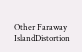Other Faraway IslandDistortion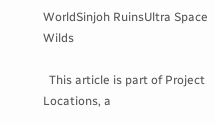WorldSinjoh RuinsUltra Space Wilds

  This article is part of Project Locations, a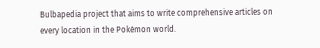Bulbapedia project that aims to write comprehensive articles on every location in the Pokémon world.